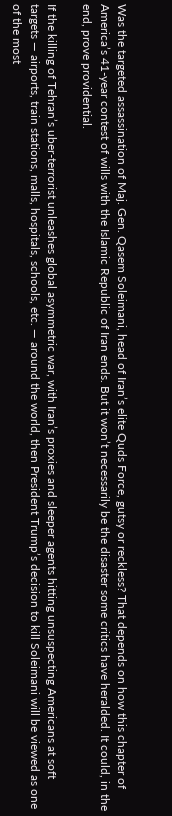Was the targeted assassination of Maj. Gen. Qasem Soleimani, head of Iran’s elite Quds Force, gutsy or reckless? That depends on how this chapter of America’s 41-year contest of wills with the Islamic Republic of Iran ends. But it won’t necessarily be the disaster some critics have heralded. It could, in the end, prove providential.

If the killing of Tehran’s uber-terrorist unleashes global asymmetric war, with Iran’s proxies and sleeper agents hitting unsuspecting Americans at soft targets — airports, train stations, malls, hospitals, schools, etc. — around the world, then President Trump’s decision to kill Soleimani will be viewed as one of the most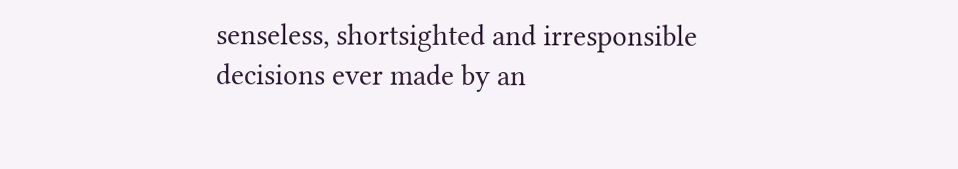senseless, shortsighted and irresponsible decisions ever made by an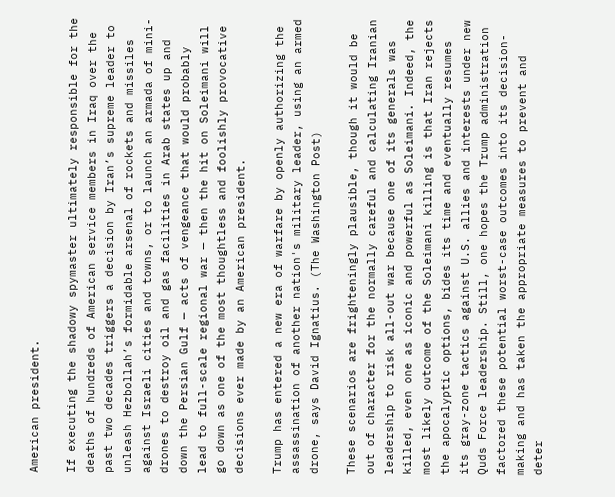American president.

If executing the shadowy spymaster ultimately responsible for the deaths of hundreds of American service members in Iraq over the past two decades triggers a decision by Iran’s supreme leader to unleash Hezbollah’s formidable arsenal of rockets and missiles against Israeli cities and towns, or to launch an armada of mini-drones to destroy oil and gas facilities in Arab states up and down the Persian Gulf — acts of vengeance that would probably lead to full-scale regional war — then the hit on Soleimani will go down as one of the most thoughtless and foolishly provocative decisions ever made by an American president.

Trump has entered a new era of warfare by openly authorizing the assassination of another nation's military leader, using an armed drone, says David Ignatius. (The Washington Post)

These scenarios are frighteningly plausible, though it would be out of character for the normally careful and calculating Iranian leadership to risk all-out war because one of its generals was killed, even one as iconic and powerful as Soleimani. Indeed, the most likely outcome of the Soleimani killing is that Iran rejects the apocalyptic options, bides its time and eventually resumes its gray-zone tactics against U.S. allies and interests under new Quds Force leadership. Still, one hopes the Trump administration factored these potential worst-case outcomes into its decision-making and has taken the appropriate measures to prevent and deter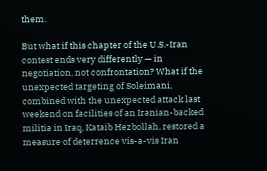them.

But what if this chapter of the U.S.-Iran contest ends very differently — in negotiation, not confrontation? What if the unexpected targeting of Soleimani, combined with the unexpected attack last weekend on facilities of an Iranian-backed militia in Iraq, Kataib Hezbollah, restored a measure of deterrence vis-a-vis Iran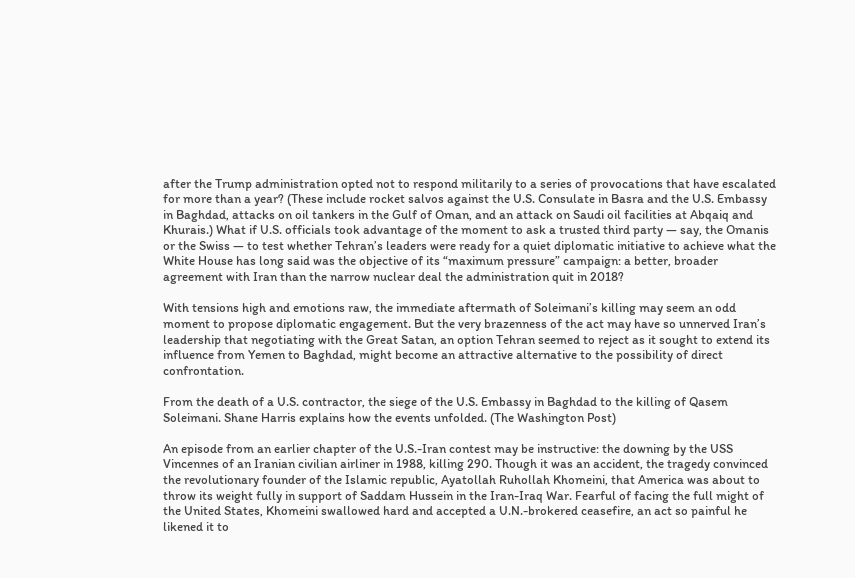after the Trump administration opted not to respond militarily to a series of provocations that have escalated for more than a year? (These include rocket salvos against the U.S. Consulate in Basra and the U.S. Embassy in Baghdad, attacks on oil tankers in the Gulf of Oman, and an attack on Saudi oil facilities at Abqaiq and Khurais.) What if U.S. officials took advantage of the moment to ask a trusted third party — say, the Omanis or the Swiss — to test whether Tehran’s leaders were ready for a quiet diplomatic initiative to achieve what the White House has long said was the objective of its “maximum pressure” campaign: a better, broader agreement with Iran than the narrow nuclear deal the administration quit in 2018?

With tensions high and emotions raw, the immediate aftermath of Soleimani’s killing may seem an odd moment to propose diplomatic engagement. But the very brazenness of the act may have so unnerved Iran’s leadership that negotiating with the Great Satan, an option Tehran seemed to reject as it sought to extend its influence from Yemen to Baghdad, might become an attractive alternative to the possibility of direct confrontation.

From the death of a U.S. contractor, the siege of the U.S. Embassy in Baghdad to the killing of Qasem Soleimani. Shane Harris explains how the events unfolded. (The Washington Post)

An episode from an earlier chapter of the U.S.-Iran contest may be instructive: the downing by the USS Vincennes of an Iranian civilian airliner in 1988, killing 290. Though it was an accident, the tragedy convinced the revolutionary founder of the Islamic republic, Ayatollah Ruhollah Khomeini, that America was about to throw its weight fully in support of Saddam Hussein in the Iran-Iraq War. Fearful of facing the full might of the United States, Khomeini swallowed hard and accepted a U.N.-brokered ceasefire, an act so painful he likened it to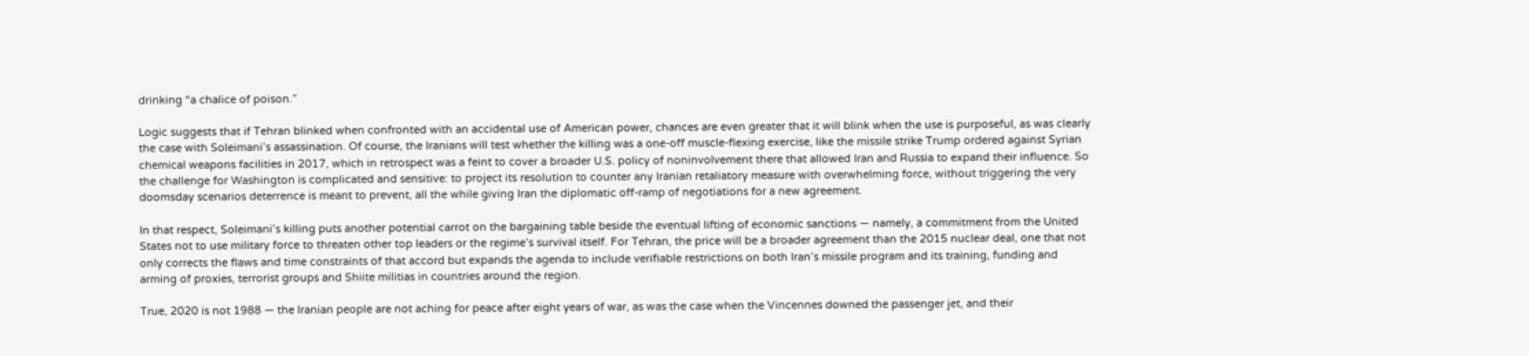drinking “a chalice of poison.”

Logic suggests that if Tehran blinked when confronted with an accidental use of American power, chances are even greater that it will blink when the use is purposeful, as was clearly the case with Soleimani’s assassination. Of course, the Iranians will test whether the killing was a one-off muscle-flexing exercise, like the missile strike Trump ordered against Syrian chemical weapons facilities in 2017, which in retrospect was a feint to cover a broader U.S. policy of noninvolvement there that allowed Iran and Russia to expand their influence. So the challenge for Washington is complicated and sensitive: to project its resolution to counter any Iranian retaliatory measure with overwhelming force, without triggering the very doomsday scenarios deterrence is meant to prevent, all the while giving Iran the diplomatic off-ramp of negotiations for a new agreement.

In that respect, Soleimani’s killing puts another potential carrot on the bargaining table beside the eventual lifting of economic sanctions — namely, a commitment from the United States not to use military force to threaten other top leaders or the regime’s survival itself. For Tehran, the price will be a broader agreement than the 2015 nuclear deal, one that not only corrects the flaws and time constraints of that accord but expands the agenda to include verifiable restrictions on both Iran’s missile program and its training, funding and arming of proxies, terrorist groups and Shiite militias in countries around the region.

True, 2020 is not 1988 — the Iranian people are not aching for peace after eight years of war, as was the case when the Vincennes downed the passenger jet, and their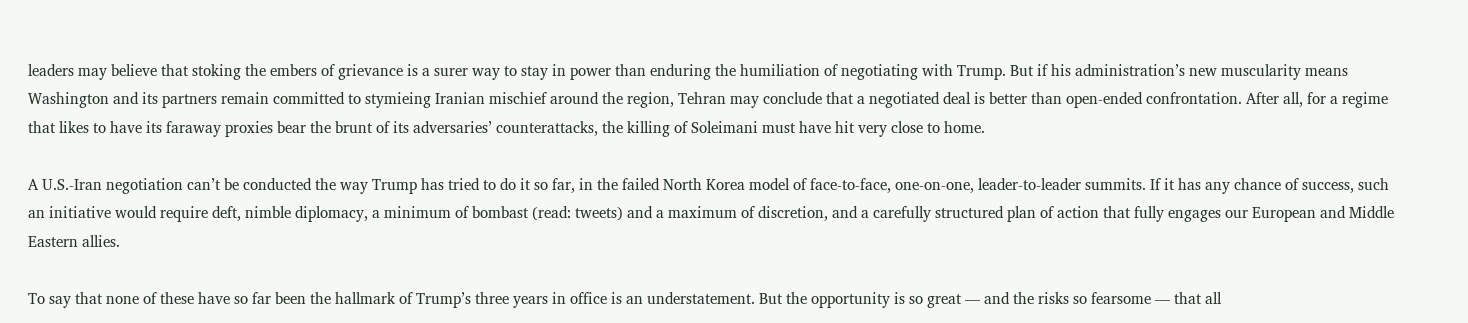leaders may believe that stoking the embers of grievance is a surer way to stay in power than enduring the humiliation of negotiating with Trump. But if his administration’s new muscularity means Washington and its partners remain committed to stymieing Iranian mischief around the region, Tehran may conclude that a negotiated deal is better than open-ended confrontation. After all, for a regime that likes to have its faraway proxies bear the brunt of its adversaries’ counterattacks, the killing of Soleimani must have hit very close to home.

A U.S.-Iran negotiation can’t be conducted the way Trump has tried to do it so far, in the failed North Korea model of face-to-face, one-on-one, leader-to-leader summits. If it has any chance of success, such an initiative would require deft, nimble diplomacy, a minimum of bombast (read: tweets) and a maximum of discretion, and a carefully structured plan of action that fully engages our European and Middle Eastern allies.

To say that none of these have so far been the hallmark of Trump’s three years in office is an understatement. But the opportunity is so great — and the risks so fearsome — that all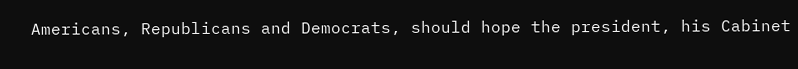Americans, Republicans and Democrats, should hope the president, his Cabinet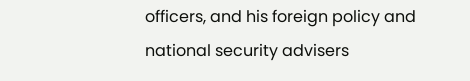officers, and his foreign policy and national security advisers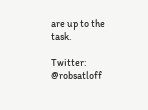are up to the task.

Twitter: @robsatloff